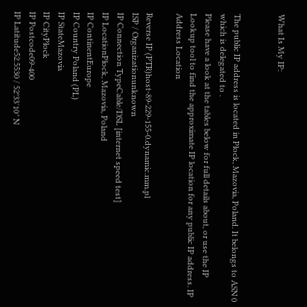What Is My IP:


The public IP address is located in Płock, Mazovia, Poland. It belongs to ASN 0 which is delegated to .
Please have a look at the tables below for full details about, or use the IP Lookup tool to find the approximate IP location for any public IP address. IP Address Location

Reverse IP (PTR)host-89-229-155-0.dynamic.mm.pl
ISP / Organizationunknown
IP Connection TypeCable/DSL [internet speed test]
IP LocationPłock, Mazovia, Poland
IP ContinentEurope
IP Country Poland (PL)
IP StateMazovia
IP CityPłock
IP Postcode09-400
IP Latitude52.5530 / 52°33′10″ N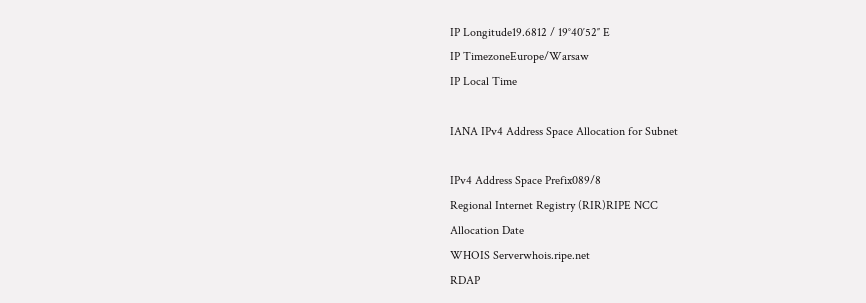IP Longitude19.6812 / 19°40′52″ E
IP TimezoneEurope/Warsaw
IP Local Time

IANA IPv4 Address Space Allocation for Subnet

IPv4 Address Space Prefix089/8
Regional Internet Registry (RIR)RIPE NCC
Allocation Date
WHOIS Serverwhois.ripe.net
RDAP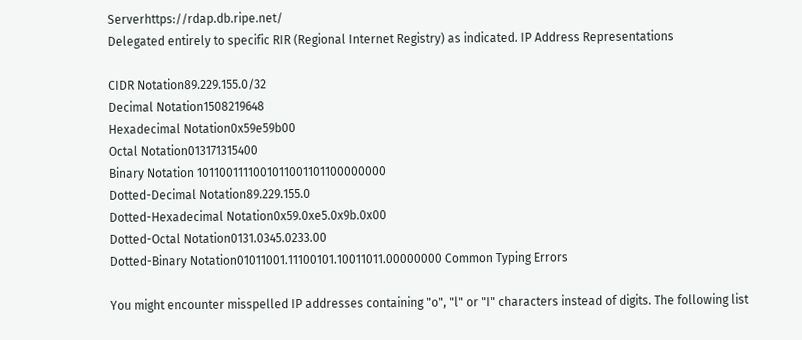Serverhttps://rdap.db.ripe.net/
Delegated entirely to specific RIR (Regional Internet Registry) as indicated. IP Address Representations

CIDR Notation89.229.155.0/32
Decimal Notation1508219648
Hexadecimal Notation0x59e59b00
Octal Notation013171315400
Binary Notation 1011001111001011001101100000000
Dotted-Decimal Notation89.229.155.0
Dotted-Hexadecimal Notation0x59.0xe5.0x9b.0x00
Dotted-Octal Notation0131.0345.0233.00
Dotted-Binary Notation01011001.11100101.10011011.00000000 Common Typing Errors

You might encounter misspelled IP addresses containing "o", "l" or "I" characters instead of digits. The following list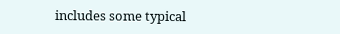includes some typical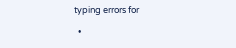typing errors for

  •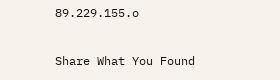89.229.155.o

Share What You Found